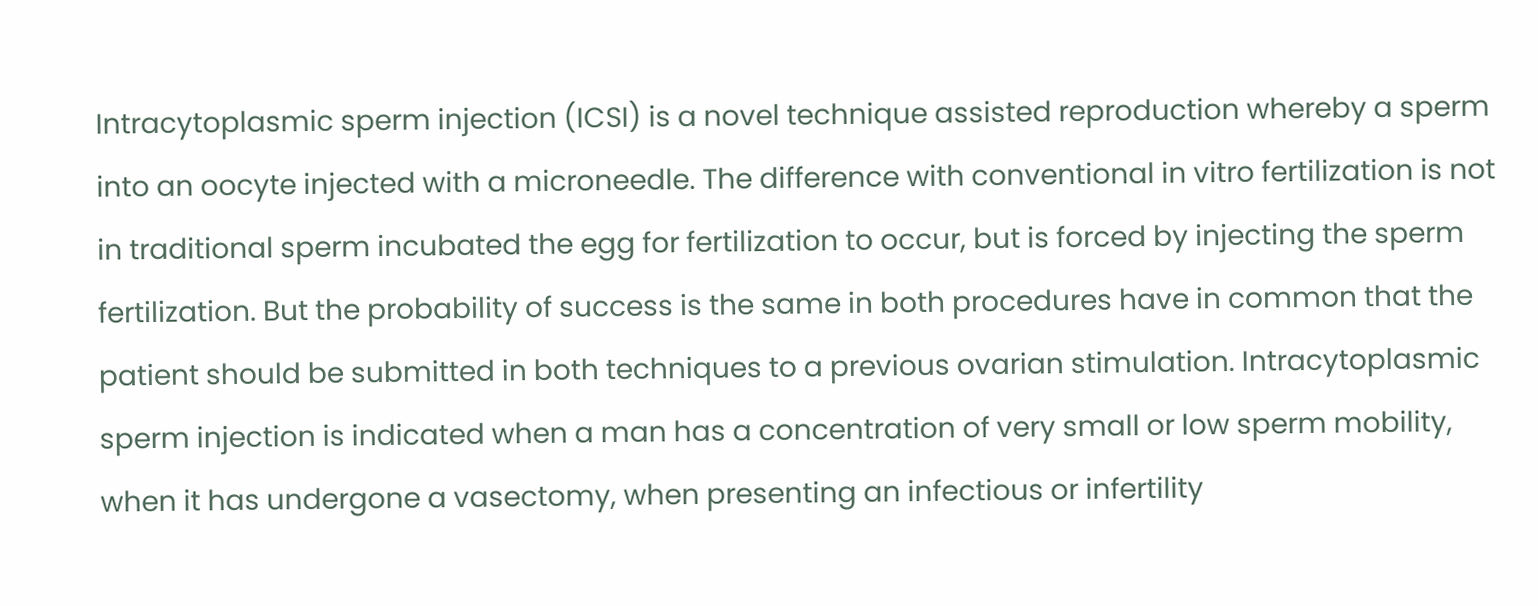Intracytoplasmic sperm injection (ICSI) is a novel technique assisted reproduction whereby a sperm into an oocyte injected with a microneedle. The difference with conventional in vitro fertilization is not in traditional sperm incubated the egg for fertilization to occur, but is forced by injecting the sperm fertilization. But the probability of success is the same in both procedures have in common that the patient should be submitted in both techniques to a previous ovarian stimulation. Intracytoplasmic sperm injection is indicated when a man has a concentration of very small or low sperm mobility, when it has undergone a vasectomy, when presenting an infectious or infertility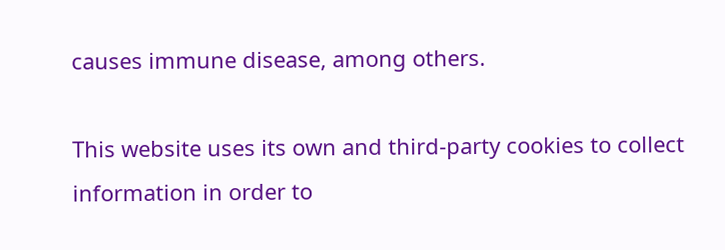causes immune disease, among others.

This website uses its own and third-party cookies to collect information in order to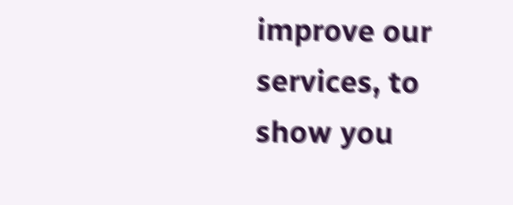improve our services, to show you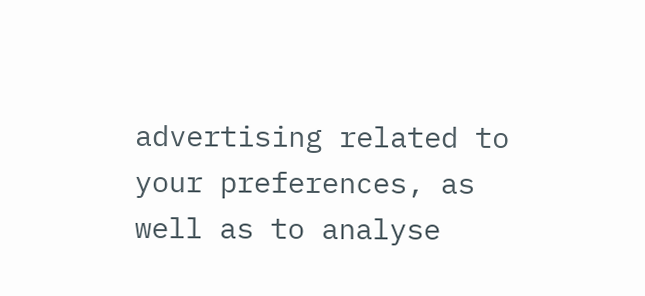advertising related to your preferences, as well as to analyse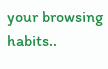your browsing habits..